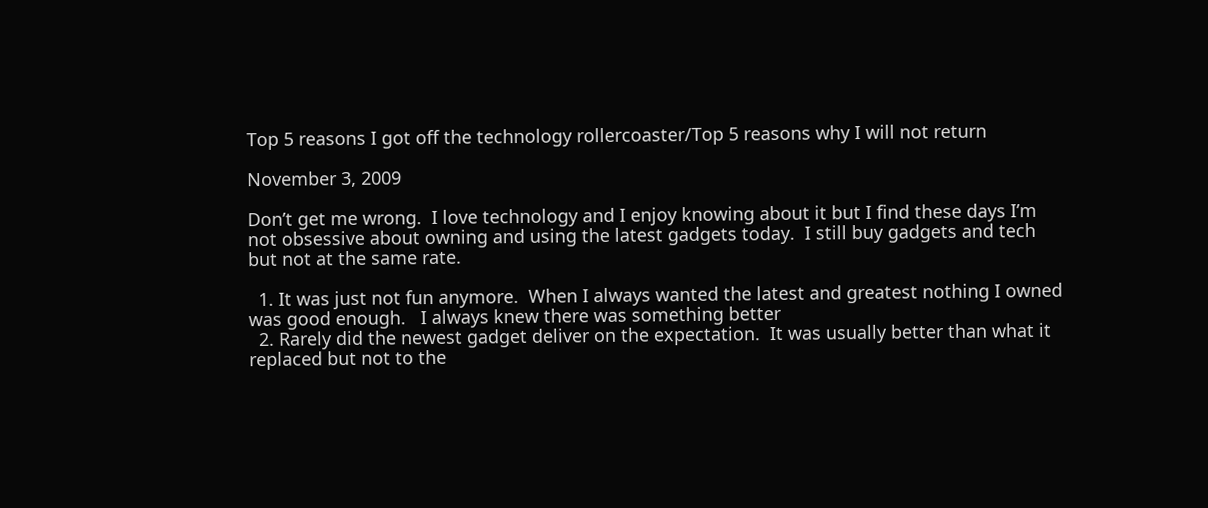Top 5 reasons I got off the technology rollercoaster/Top 5 reasons why I will not return

November 3, 2009

Don’t get me wrong.  I love technology and I enjoy knowing about it but I find these days I’m not obsessive about owning and using the latest gadgets today.  I still buy gadgets and tech but not at the same rate.

  1. It was just not fun anymore.  When I always wanted the latest and greatest nothing I owned was good enough.   I always knew there was something better
  2. Rarely did the newest gadget deliver on the expectation.  It was usually better than what it replaced but not to the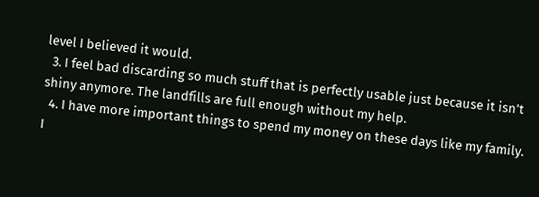level I believed it would.
  3. I feel bad discarding so much stuff that is perfectly usable just because it isn’t shiny anymore. The landfills are full enough without my help.
  4. I have more important things to spend my money on these days like my family.  I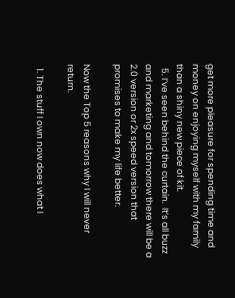get more pleasure for spending time and money on enjoying myself with my family than a shiny new piece of kit.
  5. I’ve seen behind the curtain.  It’s all buzz and marketing and tomorrow there will be a 2.0 version or 2x speed version that promises to make my life better.

Now the Top 5 reasons why I will never return.

  1. The stuff I own now does what I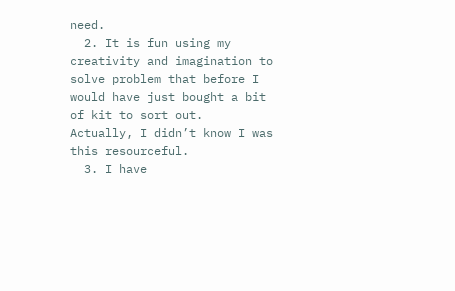need.
  2. It is fun using my creativity and imagination to solve problem that before I would have just bought a bit of kit to sort out.  Actually, I didn’t know I was this resourceful.
  3. I have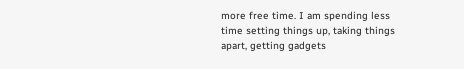more free time. I am spending less time setting things up, taking things apart, getting gadgets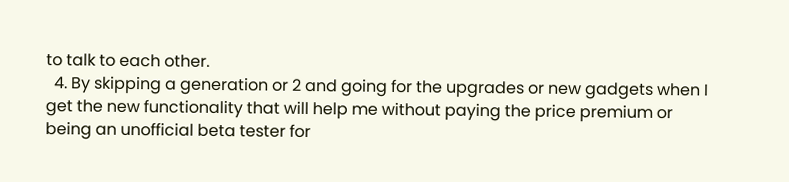to talk to each other.
  4. By skipping a generation or 2 and going for the upgrades or new gadgets when I get the new functionality that will help me without paying the price premium or being an unofficial beta tester for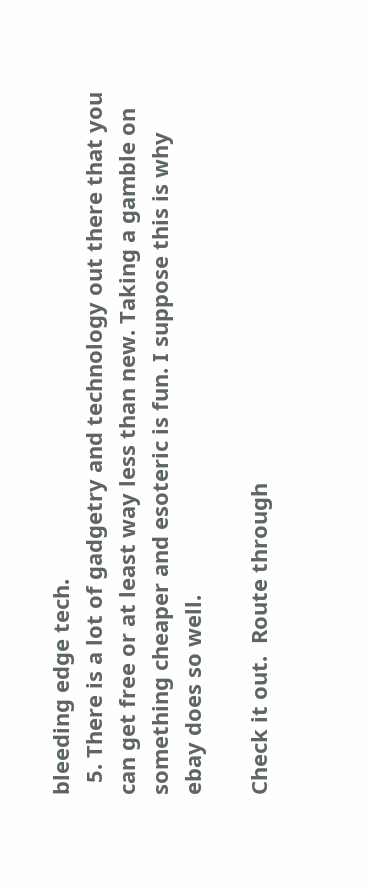bleeding edge tech.
  5. There is a lot of gadgetry and technology out there that you can get free or at least way less than new. Taking a gamble on something cheaper and esoteric is fun. I suppose this is why ebay does so well.

Check it out.  Route through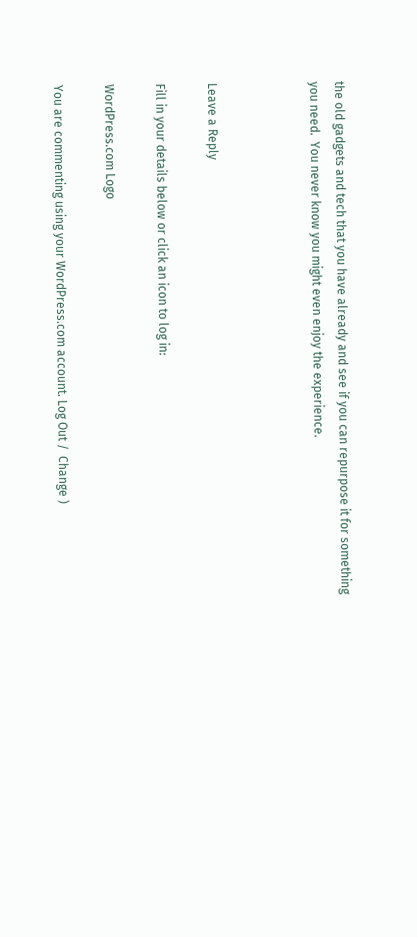the old gadgets and tech that you have already and see if you can repurpose it for something you need.  You never know you might even enjoy the experience.



Leave a Reply

Fill in your details below or click an icon to log in:

WordPress.com Logo

You are commenting using your WordPress.com account. Log Out /  Change )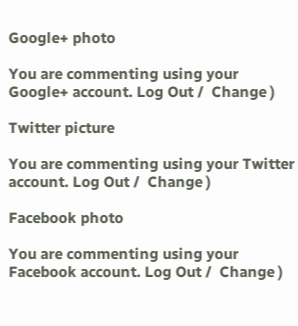Google+ photo

You are commenting using your Google+ account. Log Out /  Change )

Twitter picture

You are commenting using your Twitter account. Log Out /  Change )

Facebook photo

You are commenting using your Facebook account. Log Out /  Change )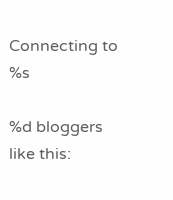Connecting to %s

%d bloggers like this: